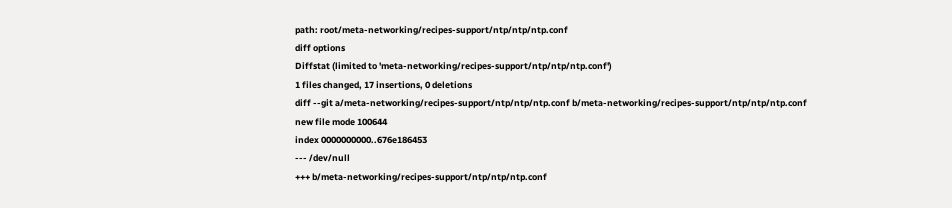path: root/meta-networking/recipes-support/ntp/ntp/ntp.conf
diff options
Diffstat (limited to 'meta-networking/recipes-support/ntp/ntp/ntp.conf')
1 files changed, 17 insertions, 0 deletions
diff --git a/meta-networking/recipes-support/ntp/ntp/ntp.conf b/meta-networking/recipes-support/ntp/ntp/ntp.conf
new file mode 100644
index 0000000000..676e186453
--- /dev/null
+++ b/meta-networking/recipes-support/ntp/ntp/ntp.conf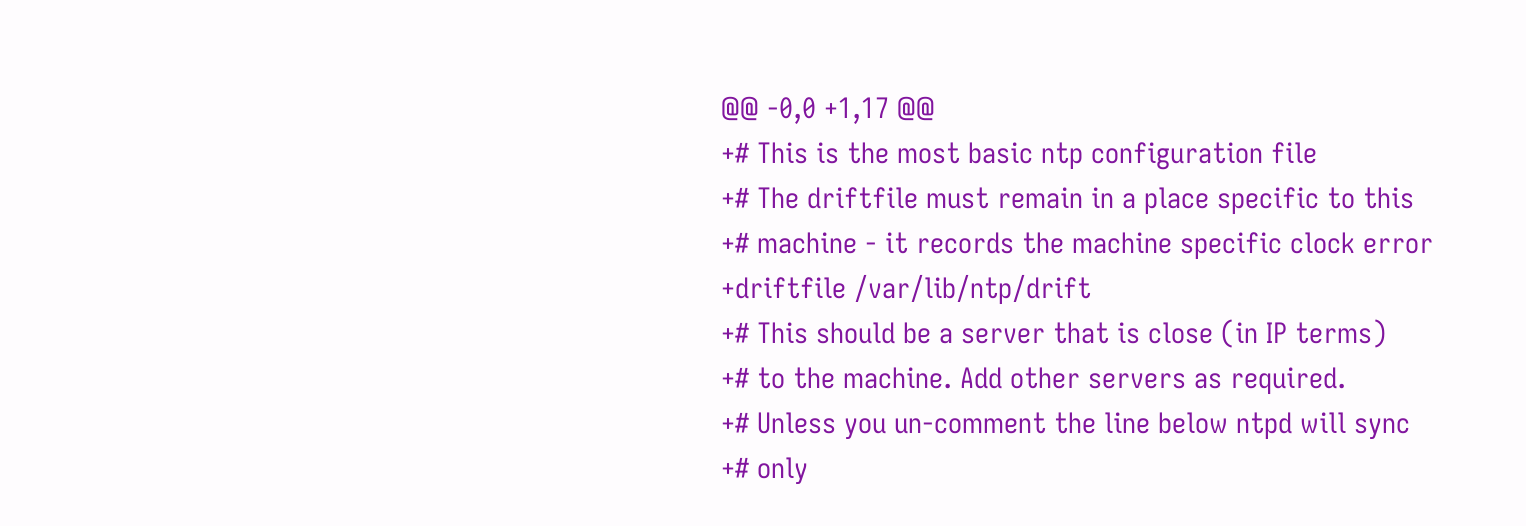@@ -0,0 +1,17 @@
+# This is the most basic ntp configuration file
+# The driftfile must remain in a place specific to this
+# machine - it records the machine specific clock error
+driftfile /var/lib/ntp/drift
+# This should be a server that is close (in IP terms)
+# to the machine. Add other servers as required.
+# Unless you un-comment the line below ntpd will sync
+# only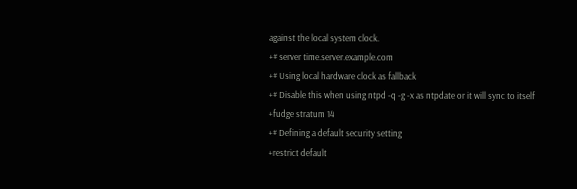against the local system clock.
+# server time.server.example.com
+# Using local hardware clock as fallback
+# Disable this when using ntpd -q -g -x as ntpdate or it will sync to itself
+fudge stratum 14
+# Defining a default security setting
+restrict default